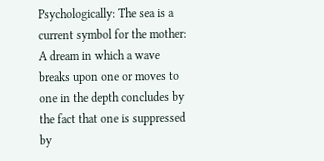Psychologically: The sea is a current symbol for the mother: A dream in which a wave breaks upon one or moves to one in the depth concludes by the fact that one is suppressed by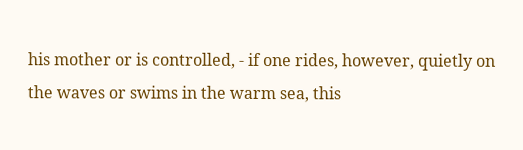his mother or is controlled, - if one rides, however, quietly on the waves or swims in the warm sea, this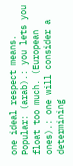one ideal respect means. Popular: (arab).: you lets you float too much. (European ones).: one will consider a determining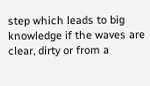step which leads to big knowledge if the waves are clear, dirty or from a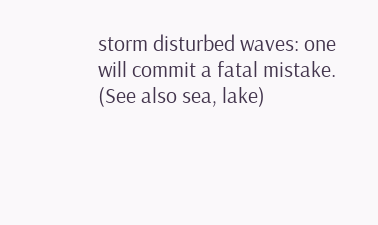storm disturbed waves: one will commit a fatal mistake. (See also sea, lake)